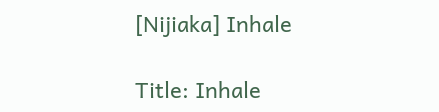[Nijiaka] Inhale

Title: Inhale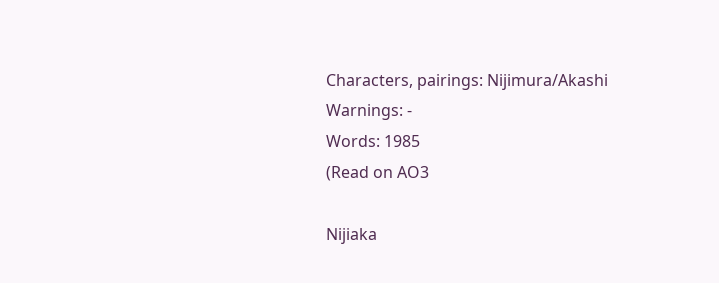Characters, pairings: Nijimura/Akashi
Warnings: -
Words: 1985
(Read on AO3

Nijiaka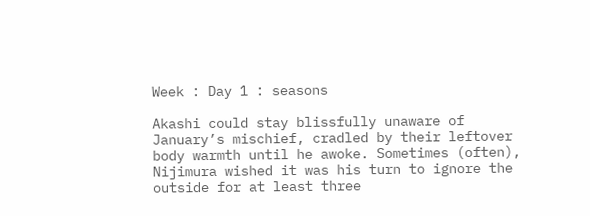Week : Day 1 : seasons

Akashi could stay blissfully unaware of January’s mischief, cradled by their leftover body warmth until he awoke. Sometimes (often), Nijimura wished it was his turn to ignore the outside for at least three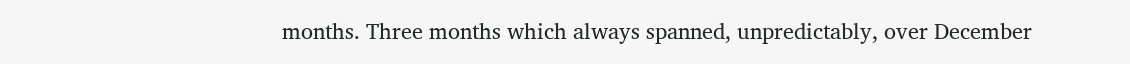months. Three months which always spanned, unpredictably, over December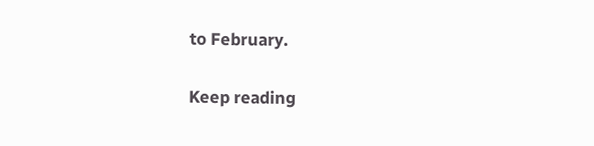to February.

Keep reading